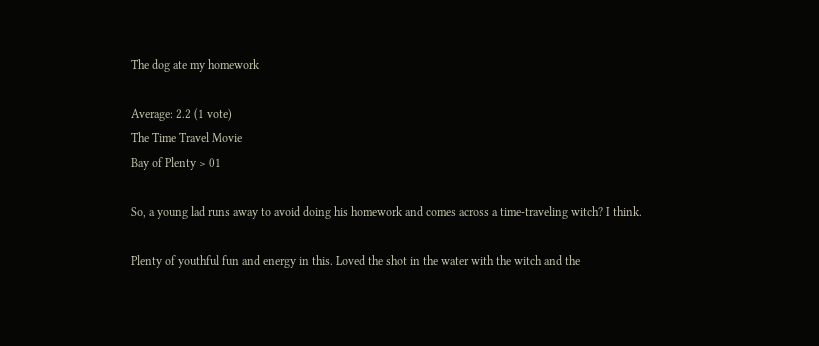The dog ate my homework

Average: 2.2 (1 vote)
The Time Travel Movie
Bay of Plenty > 01

So, a young lad runs away to avoid doing his homework and comes across a time-traveling witch? I think.

Plenty of youthful fun and energy in this. Loved the shot in the water with the witch and the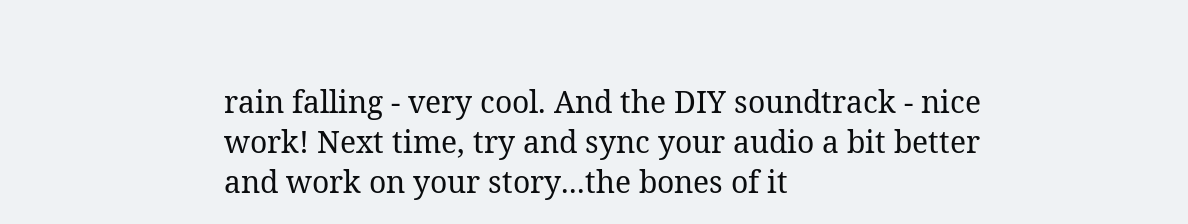rain falling - very cool. And the DIY soundtrack - nice work! Next time, try and sync your audio a bit better and work on your story...the bones of it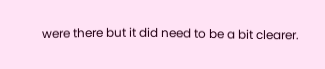were there but it did need to be a bit clearer.